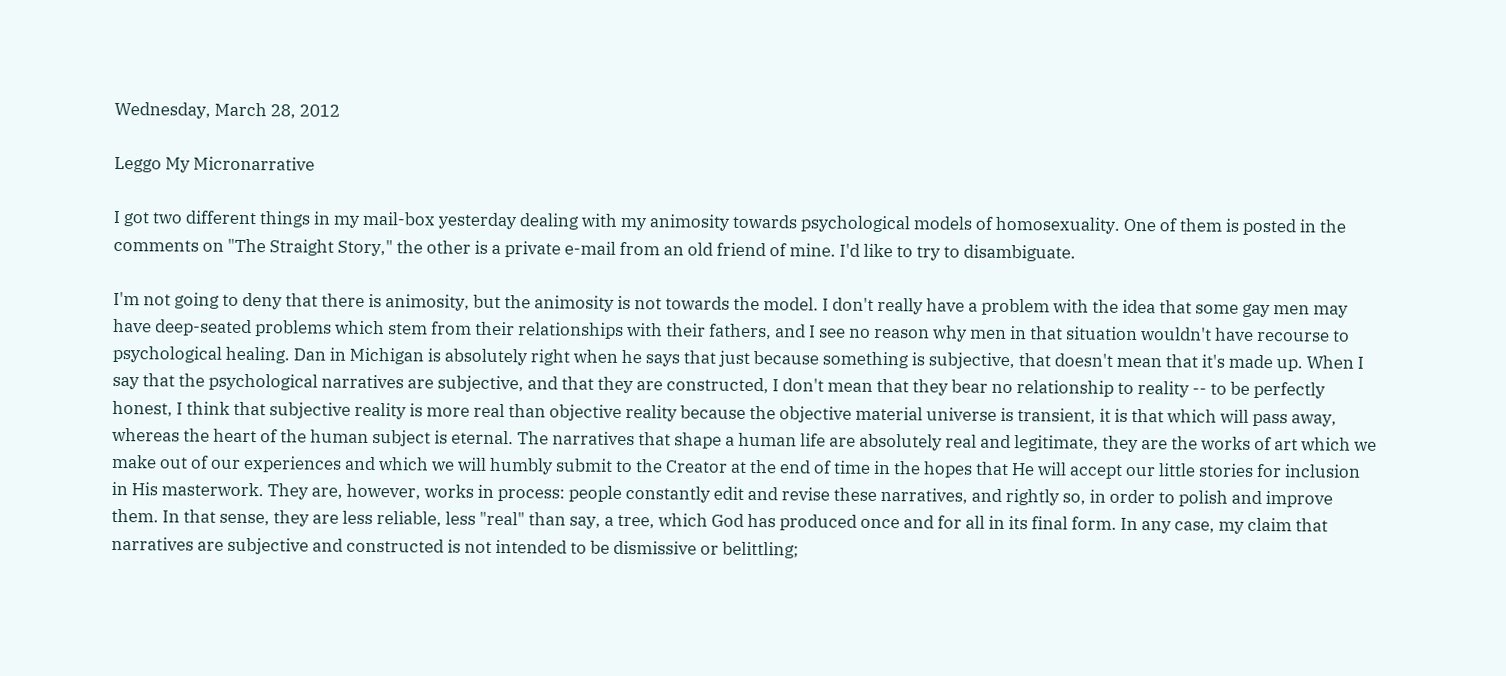Wednesday, March 28, 2012

Leggo My Micronarrative

I got two different things in my mail-box yesterday dealing with my animosity towards psychological models of homosexuality. One of them is posted in the comments on "The Straight Story," the other is a private e-mail from an old friend of mine. I'd like to try to disambiguate.

I'm not going to deny that there is animosity, but the animosity is not towards the model. I don't really have a problem with the idea that some gay men may have deep-seated problems which stem from their relationships with their fathers, and I see no reason why men in that situation wouldn't have recourse to psychological healing. Dan in Michigan is absolutely right when he says that just because something is subjective, that doesn't mean that it's made up. When I say that the psychological narratives are subjective, and that they are constructed, I don't mean that they bear no relationship to reality -- to be perfectly honest, I think that subjective reality is more real than objective reality because the objective material universe is transient, it is that which will pass away, whereas the heart of the human subject is eternal. The narratives that shape a human life are absolutely real and legitimate, they are the works of art which we make out of our experiences and which we will humbly submit to the Creator at the end of time in the hopes that He will accept our little stories for inclusion in His masterwork. They are, however, works in process: people constantly edit and revise these narratives, and rightly so, in order to polish and improve them. In that sense, they are less reliable, less "real" than say, a tree, which God has produced once and for all in its final form. In any case, my claim that narratives are subjective and constructed is not intended to be dismissive or belittling;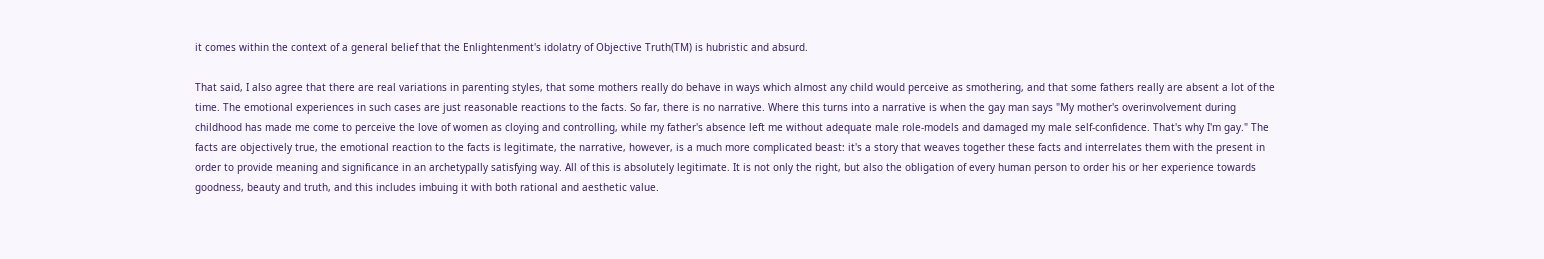it comes within the context of a general belief that the Enlightenment's idolatry of Objective Truth(TM) is hubristic and absurd.

That said, I also agree that there are real variations in parenting styles, that some mothers really do behave in ways which almost any child would perceive as smothering, and that some fathers really are absent a lot of the time. The emotional experiences in such cases are just reasonable reactions to the facts. So far, there is no narrative. Where this turns into a narrative is when the gay man says "My mother's overinvolvement during childhood has made me come to perceive the love of women as cloying and controlling, while my father's absence left me without adequate male role-models and damaged my male self-confidence. That's why I'm gay." The facts are objectively true, the emotional reaction to the facts is legitimate, the narrative, however, is a much more complicated beast: it's a story that weaves together these facts and interrelates them with the present in order to provide meaning and significance in an archetypally satisfying way. All of this is absolutely legitimate. It is not only the right, but also the obligation of every human person to order his or her experience towards goodness, beauty and truth, and this includes imbuing it with both rational and aesthetic value.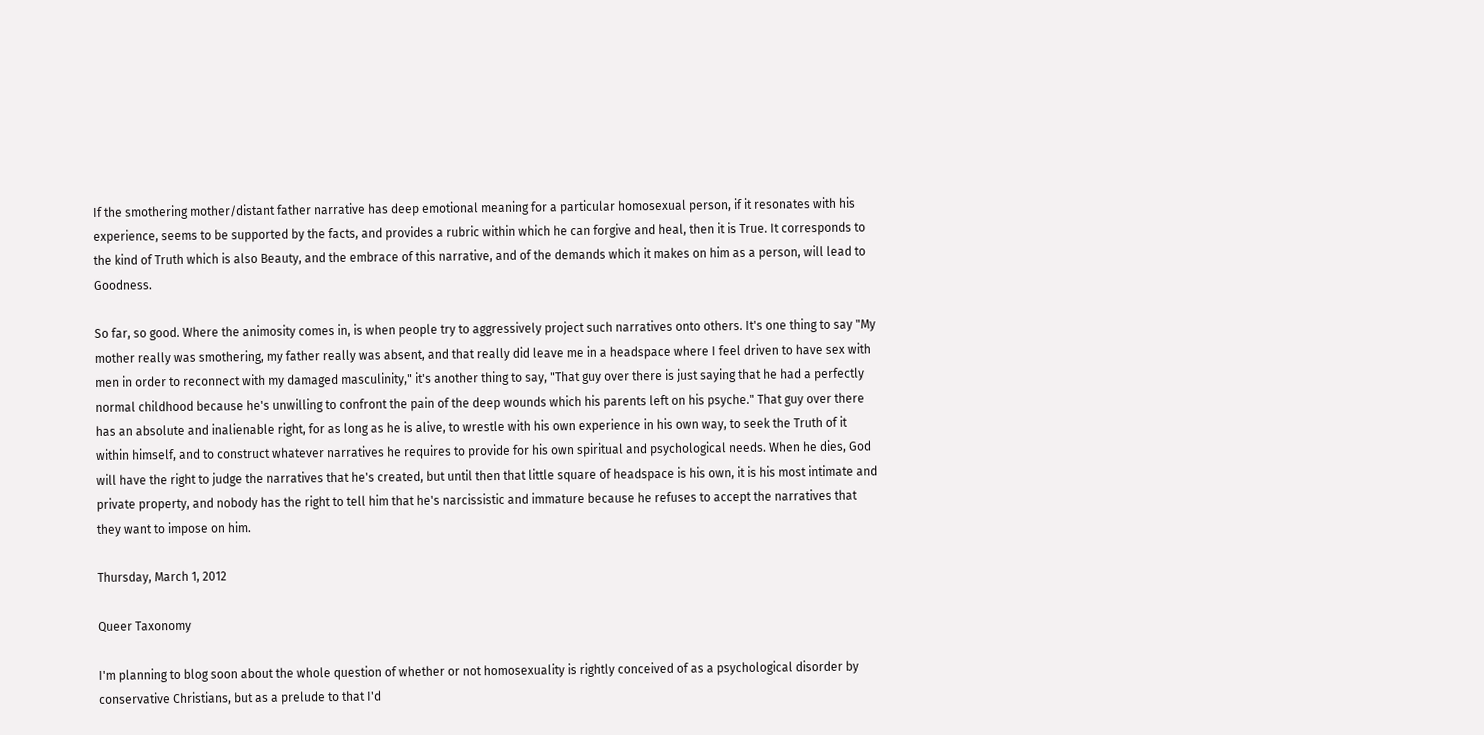If the smothering mother/distant father narrative has deep emotional meaning for a particular homosexual person, if it resonates with his experience, seems to be supported by the facts, and provides a rubric within which he can forgive and heal, then it is True. It corresponds to the kind of Truth which is also Beauty, and the embrace of this narrative, and of the demands which it makes on him as a person, will lead to Goodness.

So far, so good. Where the animosity comes in, is when people try to aggressively project such narratives onto others. It's one thing to say "My mother really was smothering, my father really was absent, and that really did leave me in a headspace where I feel driven to have sex with men in order to reconnect with my damaged masculinity," it's another thing to say, "That guy over there is just saying that he had a perfectly normal childhood because he's unwilling to confront the pain of the deep wounds which his parents left on his psyche." That guy over there has an absolute and inalienable right, for as long as he is alive, to wrestle with his own experience in his own way, to seek the Truth of it within himself, and to construct whatever narratives he requires to provide for his own spiritual and psychological needs. When he dies, God will have the right to judge the narratives that he's created, but until then that little square of headspace is his own, it is his most intimate and private property, and nobody has the right to tell him that he's narcissistic and immature because he refuses to accept the narratives that they want to impose on him.

Thursday, March 1, 2012

Queer Taxonomy

I'm planning to blog soon about the whole question of whether or not homosexuality is rightly conceived of as a psychological disorder by conservative Christians, but as a prelude to that I'd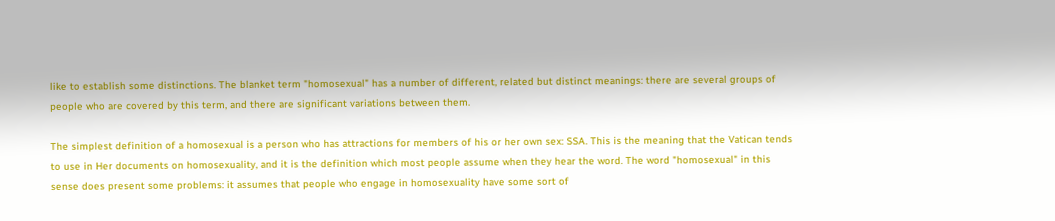like to establish some distinctions. The blanket term "homosexual" has a number of different, related but distinct meanings: there are several groups of people who are covered by this term, and there are significant variations between them.

The simplest definition of a homosexual is a person who has attractions for members of his or her own sex: SSA. This is the meaning that the Vatican tends to use in Her documents on homosexuality, and it is the definition which most people assume when they hear the word. The word "homosexual" in this sense does present some problems: it assumes that people who engage in homosexuality have some sort of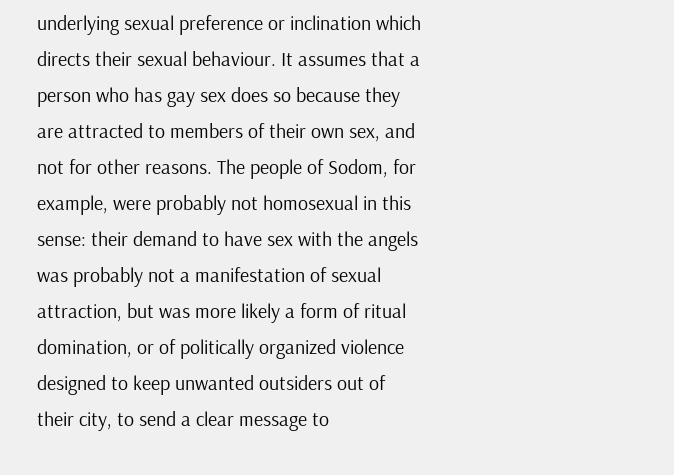underlying sexual preference or inclination which directs their sexual behaviour. It assumes that a person who has gay sex does so because they are attracted to members of their own sex, and not for other reasons. The people of Sodom, for example, were probably not homosexual in this sense: their demand to have sex with the angels was probably not a manifestation of sexual attraction, but was more likely a form of ritual domination, or of politically organized violence designed to keep unwanted outsiders out of their city, to send a clear message to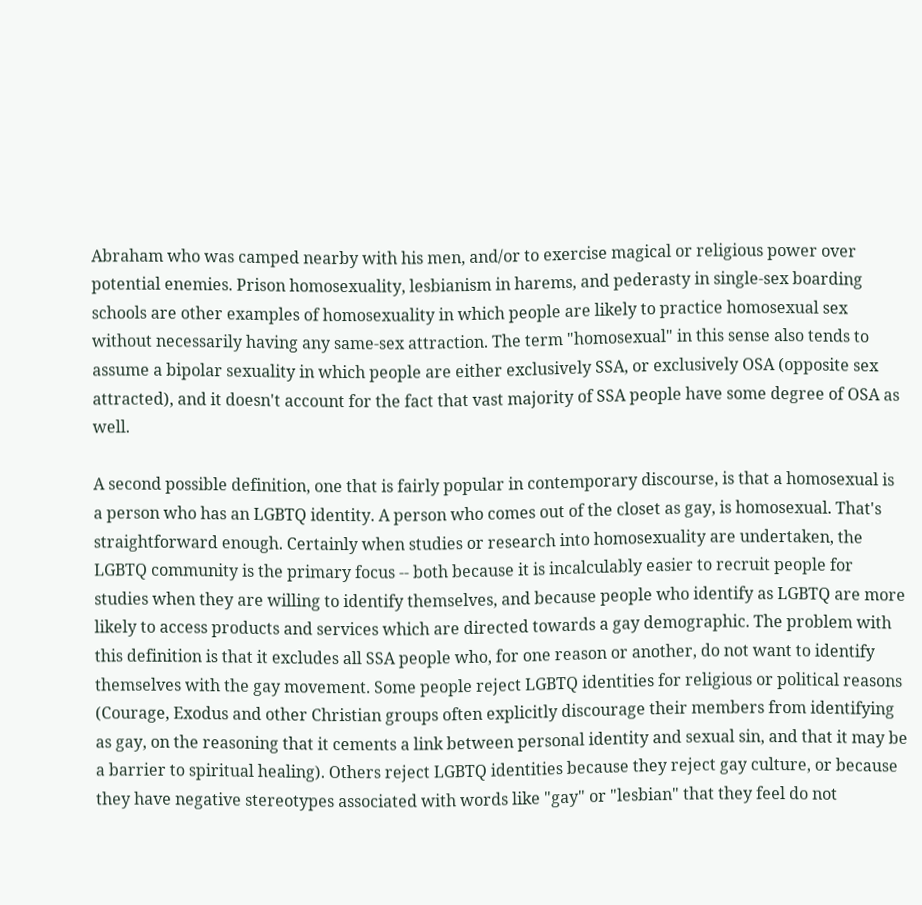Abraham who was camped nearby with his men, and/or to exercise magical or religious power over potential enemies. Prison homosexuality, lesbianism in harems, and pederasty in single-sex boarding schools are other examples of homosexuality in which people are likely to practice homosexual sex without necessarily having any same-sex attraction. The term "homosexual" in this sense also tends to assume a bipolar sexuality in which people are either exclusively SSA, or exclusively OSA (opposite sex attracted), and it doesn't account for the fact that vast majority of SSA people have some degree of OSA as well.

A second possible definition, one that is fairly popular in contemporary discourse, is that a homosexual is a person who has an LGBTQ identity. A person who comes out of the closet as gay, is homosexual. That's straightforward enough. Certainly when studies or research into homosexuality are undertaken, the LGBTQ community is the primary focus -- both because it is incalculably easier to recruit people for studies when they are willing to identify themselves, and because people who identify as LGBTQ are more likely to access products and services which are directed towards a gay demographic. The problem with this definition is that it excludes all SSA people who, for one reason or another, do not want to identify themselves with the gay movement. Some people reject LGBTQ identities for religious or political reasons (Courage, Exodus and other Christian groups often explicitly discourage their members from identifying as gay, on the reasoning that it cements a link between personal identity and sexual sin, and that it may be a barrier to spiritual healing). Others reject LGBTQ identities because they reject gay culture, or because they have negative stereotypes associated with words like "gay" or "lesbian" that they feel do not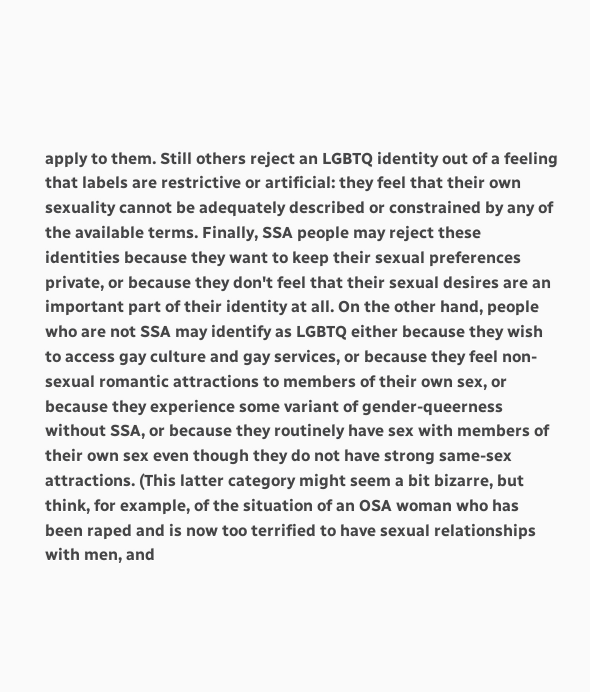apply to them. Still others reject an LGBTQ identity out of a feeling that labels are restrictive or artificial: they feel that their own sexuality cannot be adequately described or constrained by any of the available terms. Finally, SSA people may reject these identities because they want to keep their sexual preferences private, or because they don't feel that their sexual desires are an important part of their identity at all. On the other hand, people who are not SSA may identify as LGBTQ either because they wish to access gay culture and gay services, or because they feel non-sexual romantic attractions to members of their own sex, or because they experience some variant of gender-queerness without SSA, or because they routinely have sex with members of their own sex even though they do not have strong same-sex attractions. (This latter category might seem a bit bizarre, but think, for example, of the situation of an OSA woman who has been raped and is now too terrified to have sexual relationships with men, and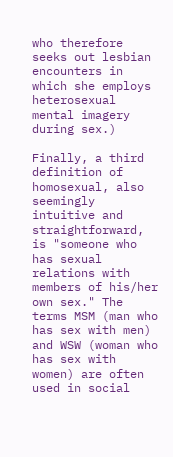who therefore seeks out lesbian encounters in which she employs heterosexual mental imagery during sex.)

Finally, a third definition of homosexual, also seemingly intuitive and straightforward, is "someone who has sexual relations with members of his/her own sex." The terms MSM (man who has sex with men) and WSW (woman who has sex with women) are often used in social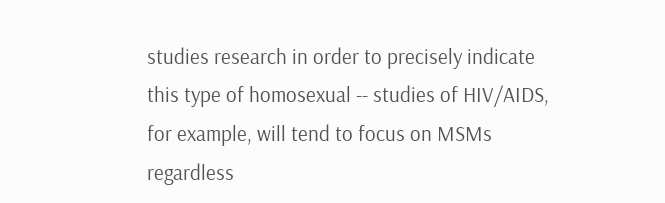studies research in order to precisely indicate this type of homosexual -- studies of HIV/AIDS, for example, will tend to focus on MSMs regardless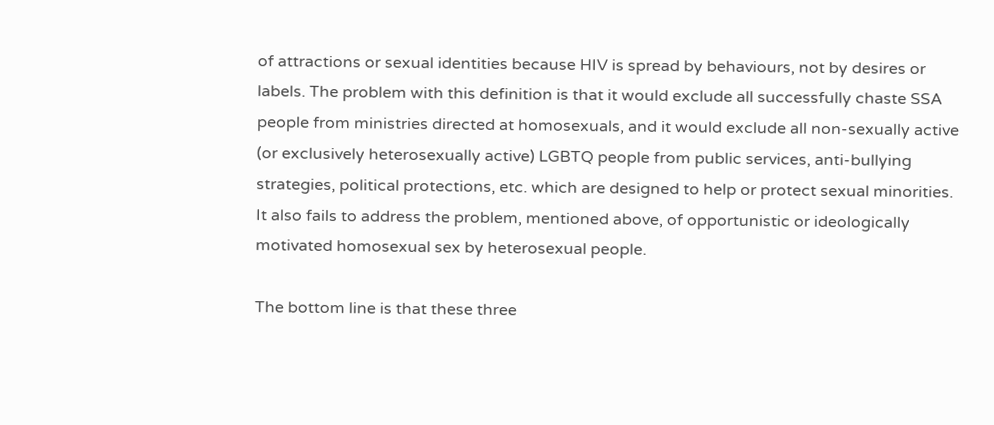of attractions or sexual identities because HIV is spread by behaviours, not by desires or labels. The problem with this definition is that it would exclude all successfully chaste SSA people from ministries directed at homosexuals, and it would exclude all non-sexually active (or exclusively heterosexually active) LGBTQ people from public services, anti-bullying strategies, political protections, etc. which are designed to help or protect sexual minorities. It also fails to address the problem, mentioned above, of opportunistic or ideologically motivated homosexual sex by heterosexual people.

The bottom line is that these three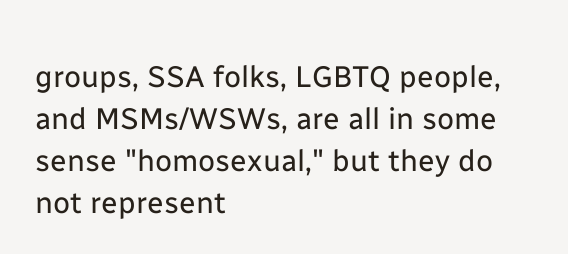groups, SSA folks, LGBTQ people, and MSMs/WSWs, are all in some sense "homosexual," but they do not represent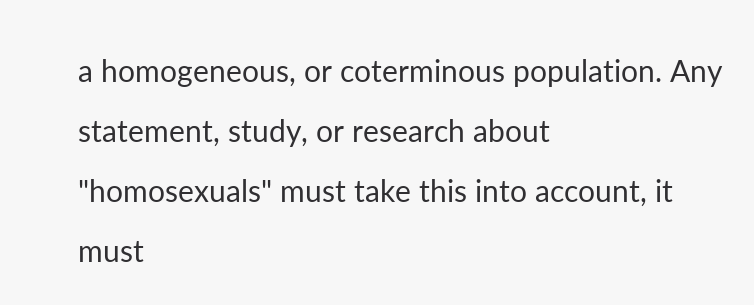a homogeneous, or coterminous population. Any statement, study, or research about "homosexuals" must take this into account, it must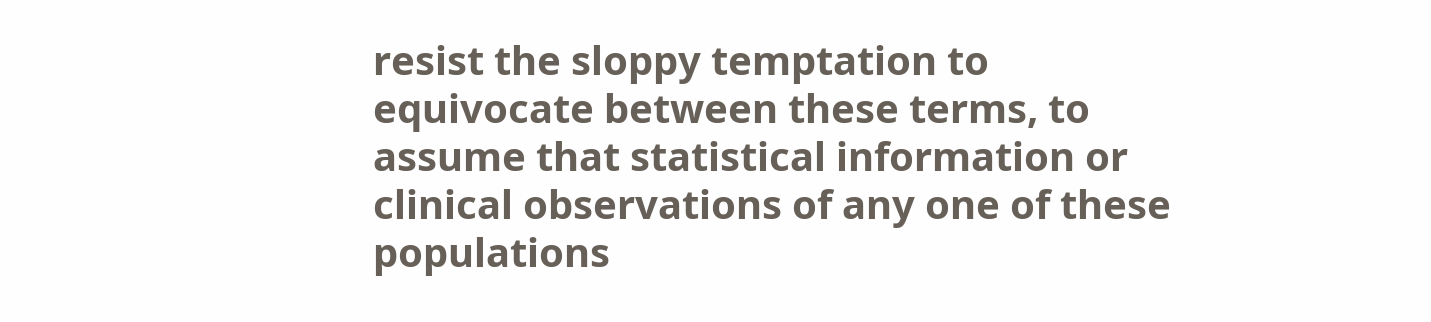resist the sloppy temptation to equivocate between these terms, to assume that statistical information or clinical observations of any one of these populations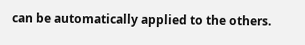can be automatically applied to the others.